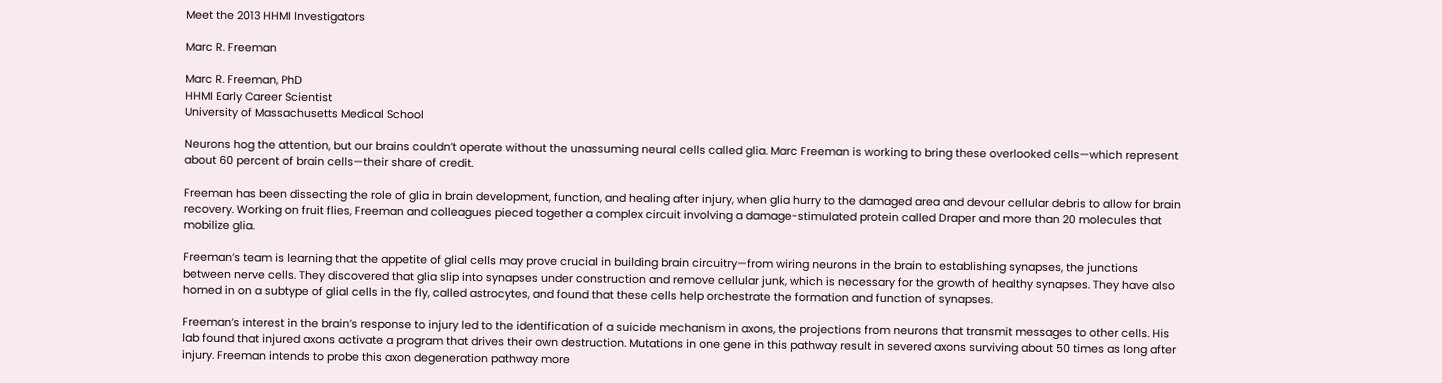Meet the 2013 HHMI Investigators

Marc R. Freeman

Marc R. Freeman, PhD
HHMI Early Career Scientist
University of Massachusetts Medical School

Neurons hog the attention, but our brains couldn’t operate without the unassuming neural cells called glia. Marc Freeman is working to bring these overlooked cells—which represent about 60 percent of brain cells—their share of credit.

Freeman has been dissecting the role of glia in brain development, function, and healing after injury, when glia hurry to the damaged area and devour cellular debris to allow for brain recovery. Working on fruit flies, Freeman and colleagues pieced together a complex circuit involving a damage-stimulated protein called Draper and more than 20 molecules that mobilize glia.

Freeman’s team is learning that the appetite of glial cells may prove crucial in building brain circuitry—from wiring neurons in the brain to establishing synapses, the junctions between nerve cells. They discovered that glia slip into synapses under construction and remove cellular junk, which is necessary for the growth of healthy synapses. They have also homed in on a subtype of glial cells in the fly, called astrocytes, and found that these cells help orchestrate the formation and function of synapses.

Freeman’s interest in the brain’s response to injury led to the identification of a suicide mechanism in axons, the projections from neurons that transmit messages to other cells. His lab found that injured axons activate a program that drives their own destruction. Mutations in one gene in this pathway result in severed axons surviving about 50 times as long after injury. Freeman intends to probe this axon degeneration pathway more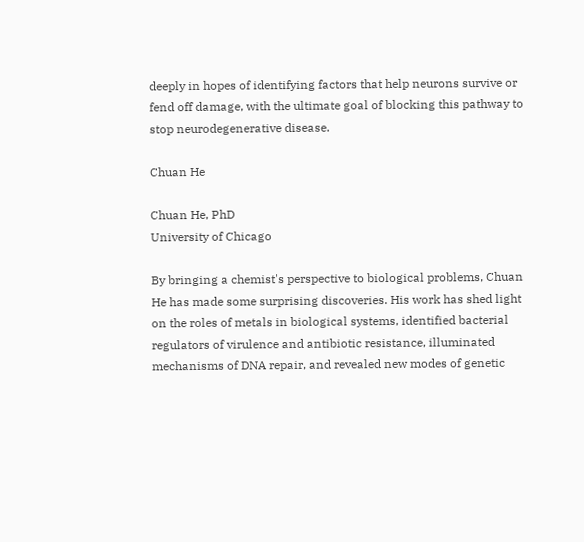deeply in hopes of identifying factors that help neurons survive or fend off damage, with the ultimate goal of blocking this pathway to stop neurodegenerative disease.

Chuan He

Chuan He, PhD
University of Chicago

By bringing a chemist's perspective to biological problems, Chuan He has made some surprising discoveries. His work has shed light on the roles of metals in biological systems, identified bacterial regulators of virulence and antibiotic resistance, illuminated mechanisms of DNA repair, and revealed new modes of genetic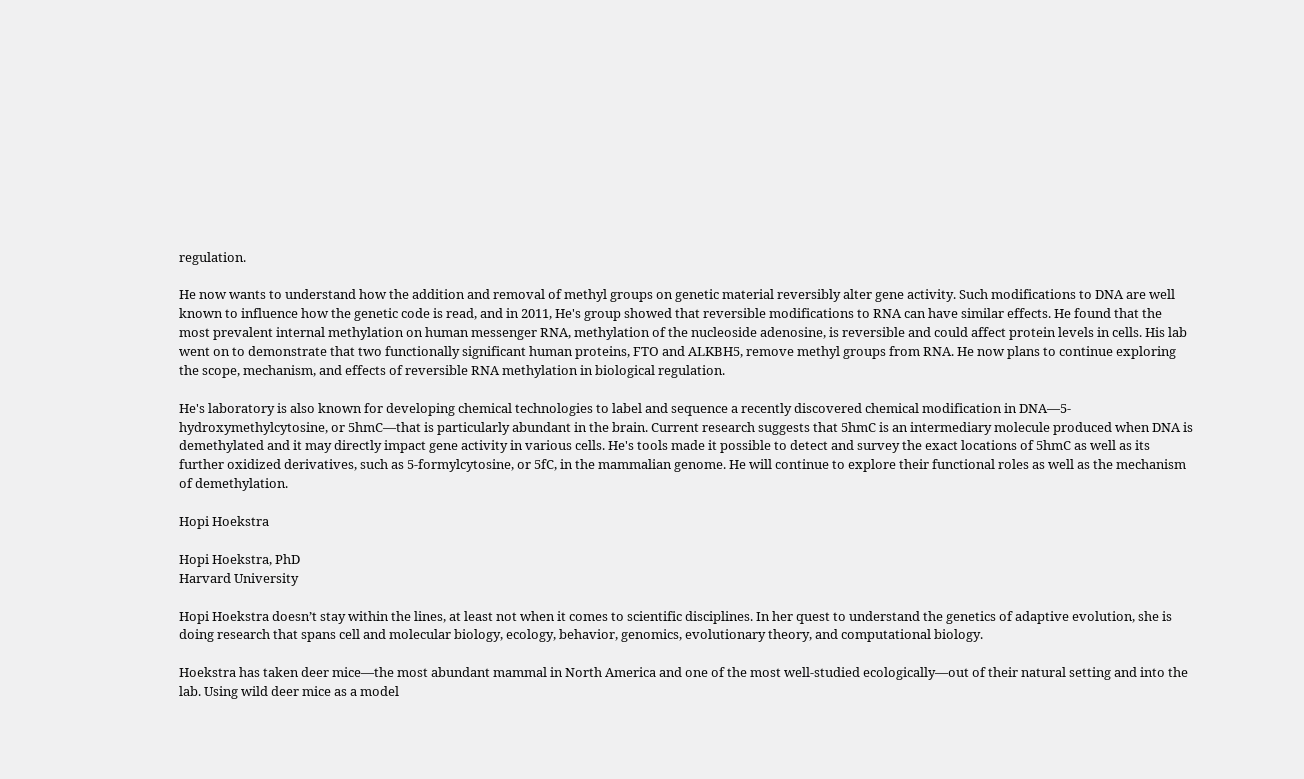regulation.

He now wants to understand how the addition and removal of methyl groups on genetic material reversibly alter gene activity. Such modifications to DNA are well known to influence how the genetic code is read, and in 2011, He's group showed that reversible modifications to RNA can have similar effects. He found that the most prevalent internal methylation on human messenger RNA, methylation of the nucleoside adenosine, is reversible and could affect protein levels in cells. His lab went on to demonstrate that two functionally significant human proteins, FTO and ALKBH5, remove methyl groups from RNA. He now plans to continue exploring the scope, mechanism, and effects of reversible RNA methylation in biological regulation.

He's laboratory is also known for developing chemical technologies to label and sequence a recently discovered chemical modification in DNA—5-hydroxymethylcytosine, or 5hmC—that is particularly abundant in the brain. Current research suggests that 5hmC is an intermediary molecule produced when DNA is demethylated and it may directly impact gene activity in various cells. He's tools made it possible to detect and survey the exact locations of 5hmC as well as its further oxidized derivatives, such as 5-formylcytosine, or 5fC, in the mammalian genome. He will continue to explore their functional roles as well as the mechanism of demethylation.

Hopi Hoekstra

Hopi Hoekstra, PhD
Harvard University

Hopi Hoekstra doesn’t stay within the lines, at least not when it comes to scientific disciplines. In her quest to understand the genetics of adaptive evolution, she is doing research that spans cell and molecular biology, ecology, behavior, genomics, evolutionary theory, and computational biology.

Hoekstra has taken deer mice—the most abundant mammal in North America and one of the most well-studied ecologically—out of their natural setting and into the lab. Using wild deer mice as a model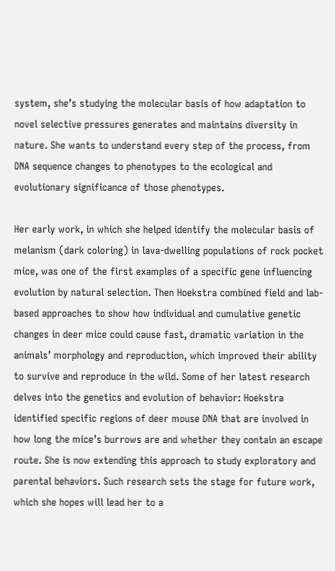system, she’s studying the molecular basis of how adaptation to novel selective pressures generates and maintains diversity in nature. She wants to understand every step of the process, from DNA sequence changes to phenotypes to the ecological and evolutionary significance of those phenotypes.

Her early work, in which she helped identify the molecular basis of melanism (dark coloring) in lava-dwelling populations of rock pocket mice, was one of the first examples of a specific gene influencing evolution by natural selection. Then Hoekstra combined field and lab-based approaches to show how individual and cumulative genetic changes in deer mice could cause fast, dramatic variation in the animals’ morphology and reproduction, which improved their ability to survive and reproduce in the wild. Some of her latest research delves into the genetics and evolution of behavior: Hoekstra identified specific regions of deer mouse DNA that are involved in how long the mice’s burrows are and whether they contain an escape route. She is now extending this approach to study exploratory and parental behaviors. Such research sets the stage for future work, which she hopes will lead her to a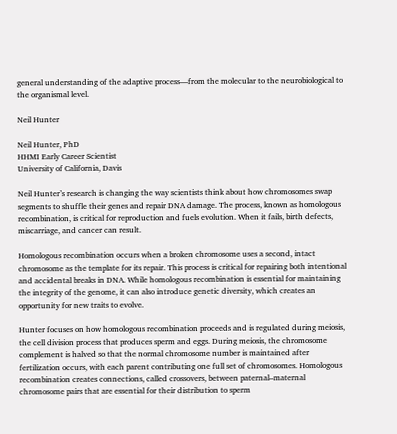general understanding of the adaptive process—from the molecular to the neurobiological to the organismal level.

Neil Hunter

Neil Hunter, PhD
HHMI Early Career Scientist
University of California, Davis

Neil Hunter’s research is changing the way scientists think about how chromosomes swap segments to shuffle their genes and repair DNA damage. The process, known as homologous recombination, is critical for reproduction and fuels evolution. When it fails, birth defects, miscarriage, and cancer can result.

Homologous recombination occurs when a broken chromosome uses a second, intact chromosome as the template for its repair. This process is critical for repairing both intentional and accidental breaks in DNA. While homologous recombination is essential for maintaining the integrity of the genome, it can also introduce genetic diversity, which creates an opportunity for new traits to evolve.

Hunter focuses on how homologous recombination proceeds and is regulated during meiosis, the cell division process that produces sperm and eggs. During meiosis, the chromosome complement is halved so that the normal chromosome number is maintained after fertilization occurs, with each parent contributing one full set of chromosomes. Homologous recombination creates connections, called crossovers, between paternal–maternal chromosome pairs that are essential for their distribution to sperm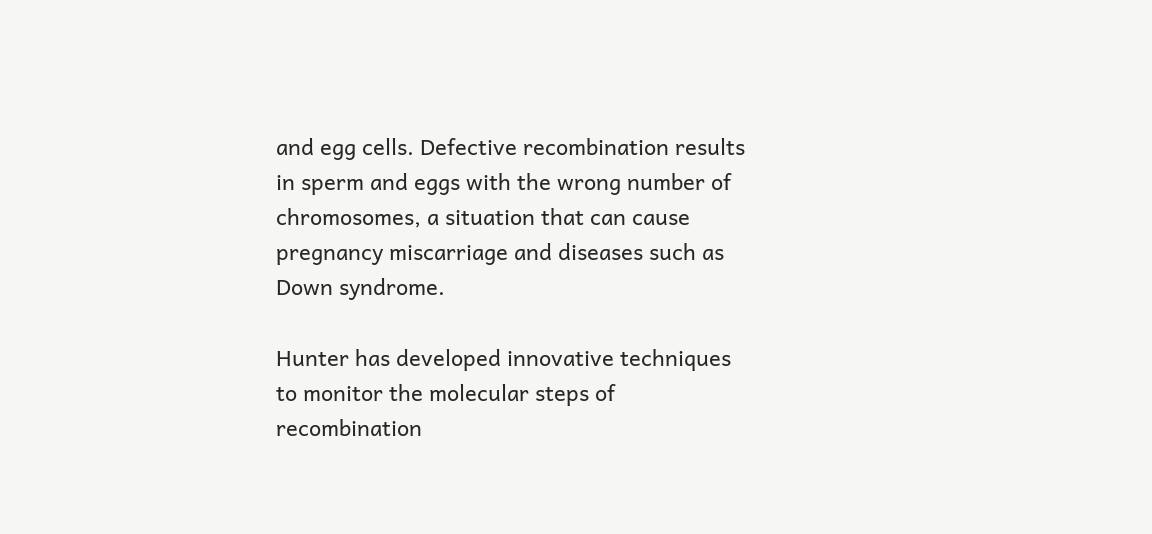and egg cells. Defective recombination results in sperm and eggs with the wrong number of chromosomes, a situation that can cause pregnancy miscarriage and diseases such as Down syndrome.

Hunter has developed innovative techniques to monitor the molecular steps of recombination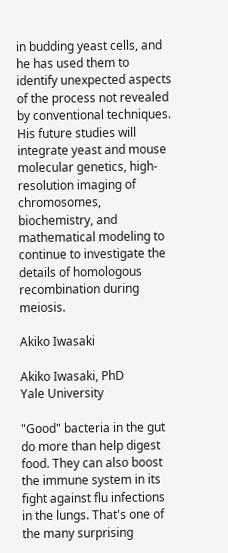in budding yeast cells, and he has used them to identify unexpected aspects of the process not revealed by conventional techniques. His future studies will integrate yeast and mouse molecular genetics, high-resolution imaging of chromosomes, biochemistry, and mathematical modeling to continue to investigate the details of homologous recombination during meiosis.

Akiko Iwasaki

Akiko Iwasaki, PhD
Yale University

"Good" bacteria in the gut do more than help digest food. They can also boost the immune system in its fight against flu infections in the lungs. That's one of the many surprising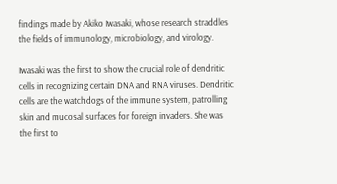findings made by Akiko Iwasaki, whose research straddles the fields of immunology, microbiology, and virology.

Iwasaki was the first to show the crucial role of dendritic cells in recognizing certain DNA and RNA viruses. Dendritic cells are the watchdogs of the immune system, patrolling skin and mucosal surfaces for foreign invaders. She was the first to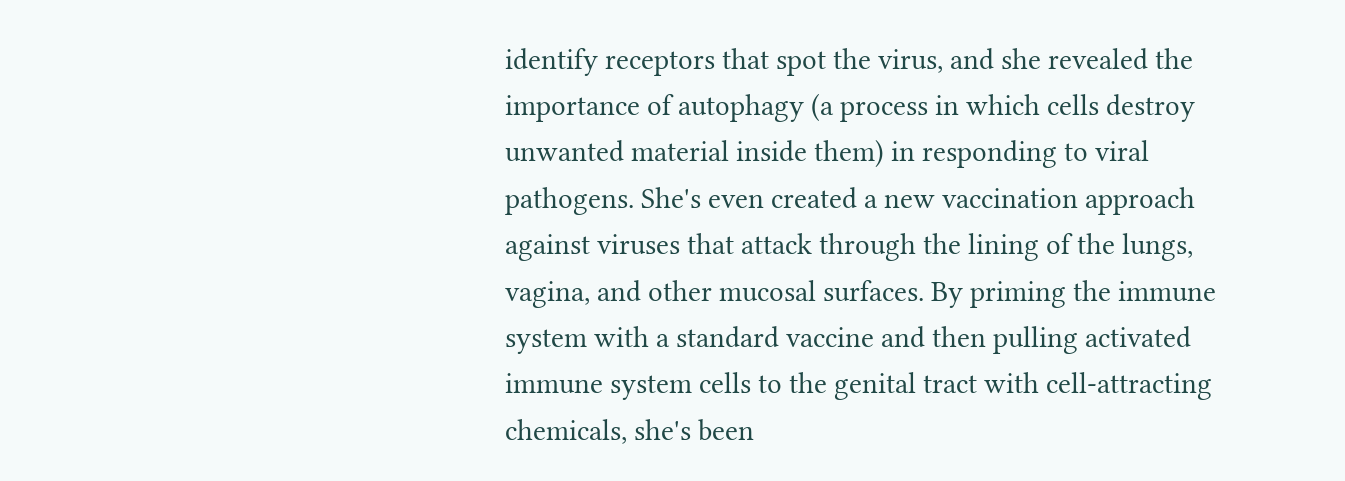identify receptors that spot the virus, and she revealed the importance of autophagy (a process in which cells destroy unwanted material inside them) in responding to viral pathogens. She's even created a new vaccination approach against viruses that attack through the lining of the lungs, vagina, and other mucosal surfaces. By priming the immune system with a standard vaccine and then pulling activated immune system cells to the genital tract with cell-attracting chemicals, she's been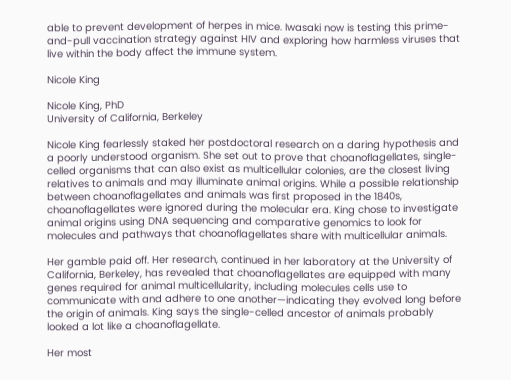able to prevent development of herpes in mice. Iwasaki now is testing this prime-and-pull vaccination strategy against HIV and exploring how harmless viruses that live within the body affect the immune system.

Nicole King

Nicole King, PhD
University of California, Berkeley

Nicole King fearlessly staked her postdoctoral research on a daring hypothesis and a poorly understood organism. She set out to prove that choanoflagellates, single-celled organisms that can also exist as multicellular colonies, are the closest living relatives to animals and may illuminate animal origins. While a possible relationship between choanoflagellates and animals was first proposed in the 1840s, choanoflagellates were ignored during the molecular era. King chose to investigate animal origins using DNA sequencing and comparative genomics to look for molecules and pathways that choanoflagellates share with multicellular animals.

Her gamble paid off. Her research, continued in her laboratory at the University of California, Berkeley, has revealed that choanoflagellates are equipped with many genes required for animal multicellularity, including molecules cells use to communicate with and adhere to one another—indicating they evolved long before the origin of animals. King says the single-celled ancestor of animals probably looked a lot like a choanoflagellate.

Her most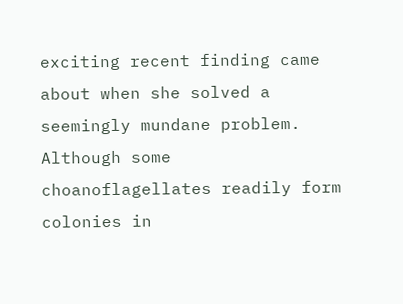exciting recent finding came about when she solved a seemingly mundane problem. Although some choanoflagellates readily form colonies in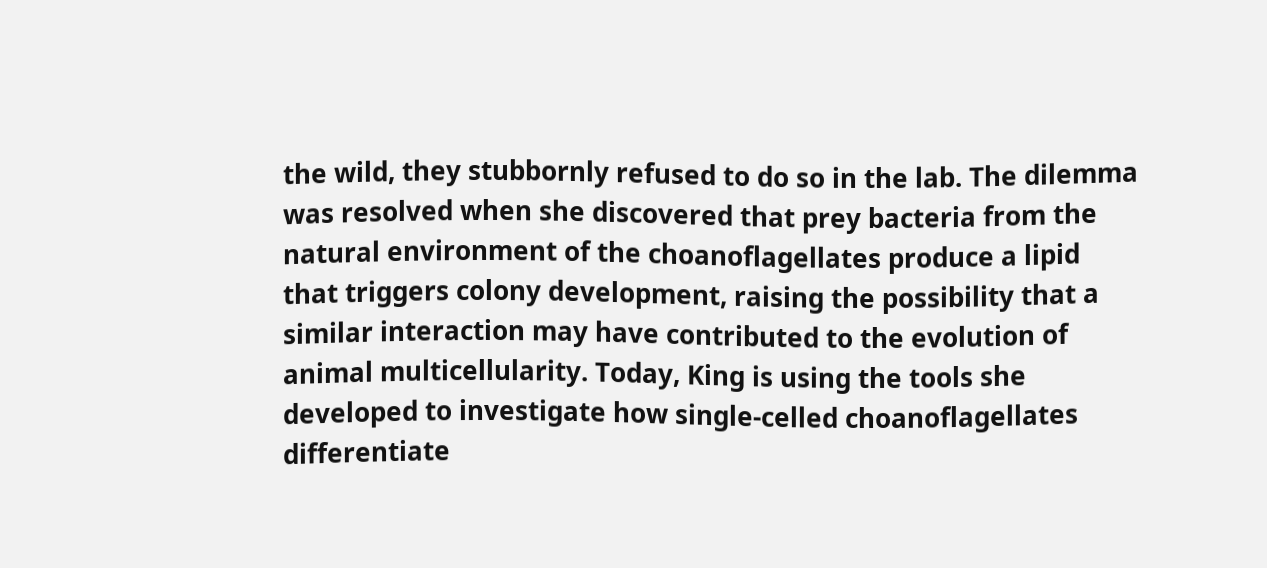the wild, they stubbornly refused to do so in the lab. The dilemma was resolved when she discovered that prey bacteria from the natural environment of the choanoflagellates produce a lipid that triggers colony development, raising the possibility that a similar interaction may have contributed to the evolution of animal multicellularity. Today, King is using the tools she developed to investigate how single-celled choanoflagellates differentiate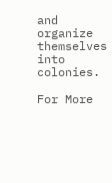and organize themselves into colonies.

For More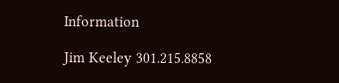Information

Jim Keeley 301.215.8858